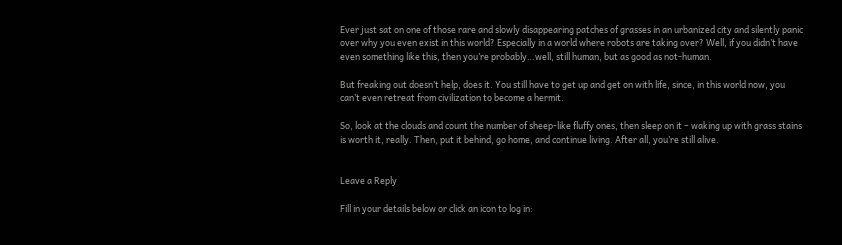Ever just sat on one of those rare and slowly disappearing patches of grasses in an urbanized city and silently panic over why you even exist in this world? Especially in a world where robots are taking over? Well, if you didn’t have even something like this, then you’re probably…well, still human, but as good as not-human.

But freaking out doesn’t help, does it. You still have to get up and get on with life, since, in this world now, you can’t even retreat from civilization to become a hermit.

So, look at the clouds and count the number of sheep-like fluffy ones, then sleep on it – waking up with grass stains is worth it, really. Then, put it behind, go home, and continue living. After all, you’re still alive.


Leave a Reply

Fill in your details below or click an icon to log in: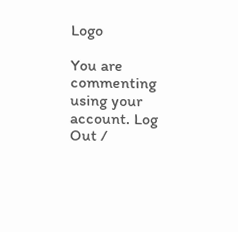Logo

You are commenting using your account. Log Out /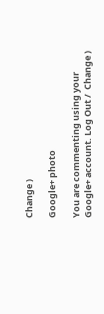Change )

Google+ photo

You are commenting using your Google+ account. Log Out /  Change )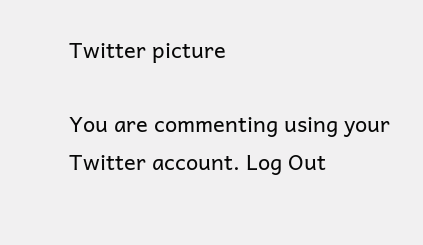Twitter picture

You are commenting using your Twitter account. Log Out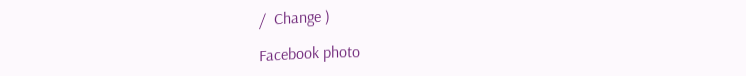/  Change )

Facebook photo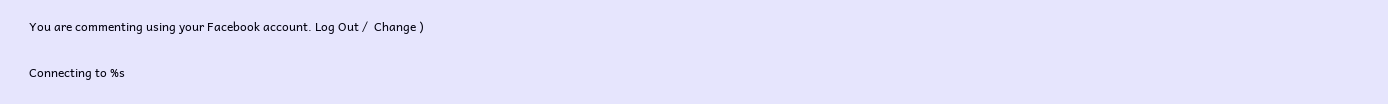You are commenting using your Facebook account. Log Out /  Change )

Connecting to %s